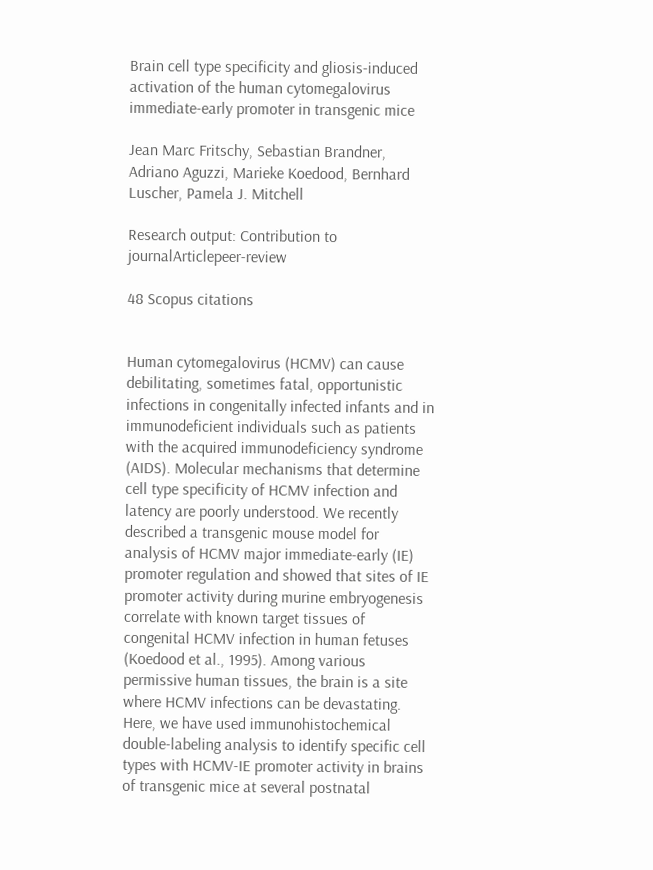Brain cell type specificity and gliosis-induced activation of the human cytomegalovirus immediate-early promoter in transgenic mice

Jean Marc Fritschy, Sebastian Brandner, Adriano Aguzzi, Marieke Koedood, Bernhard Luscher, Pamela J. Mitchell

Research output: Contribution to journalArticlepeer-review

48 Scopus citations


Human cytomegalovirus (HCMV) can cause debilitating, sometimes fatal, opportunistic infections in congenitally infected infants and in immunodeficient individuals such as patients with the acquired immunodeficiency syndrome (AIDS). Molecular mechanisms that determine cell type specificity of HCMV infection and latency are poorly understood. We recently described a transgenic mouse model for analysis of HCMV major immediate-early (IE) promoter regulation and showed that sites of IE promoter activity during murine embryogenesis correlate with known target tissues of congenital HCMV infection in human fetuses (Koedood et al., 1995). Among various permissive human tissues, the brain is a site where HCMV infections can be devastating. Here, we have used immunohistochemical double-labeling analysis to identify specific cell types with HCMV-IE promoter activity in brains of transgenic mice at several postnatal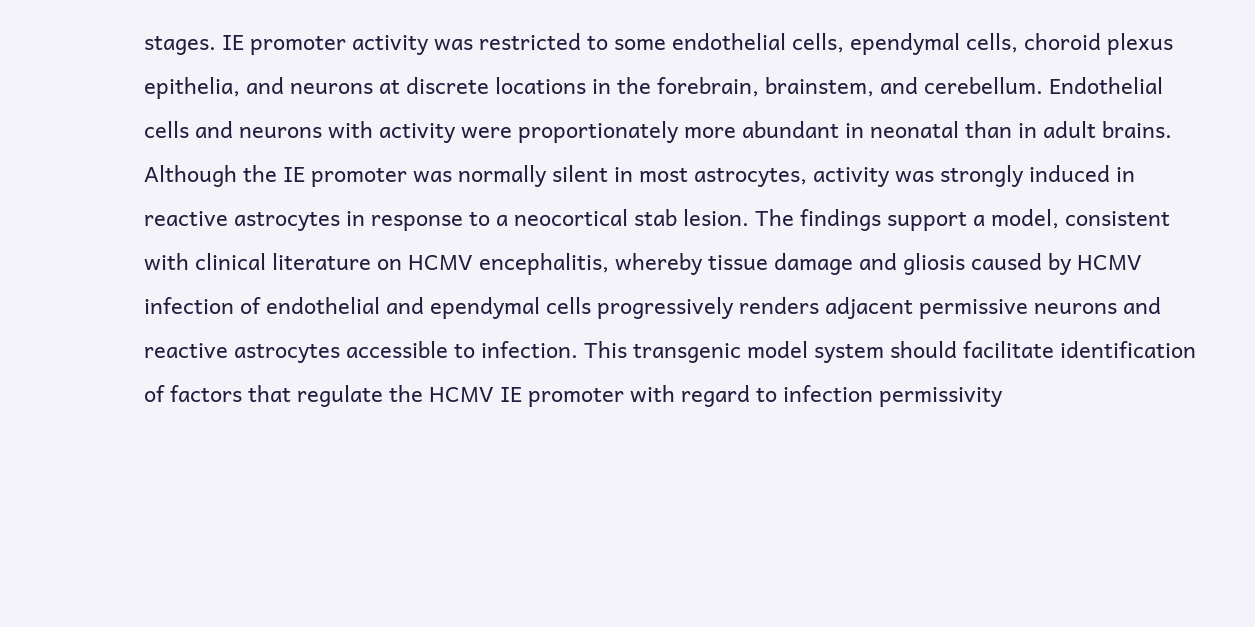stages. IE promoter activity was restricted to some endothelial cells, ependymal cells, choroid plexus epithelia, and neurons at discrete locations in the forebrain, brainstem, and cerebellum. Endothelial cells and neurons with activity were proportionately more abundant in neonatal than in adult brains. Although the IE promoter was normally silent in most astrocytes, activity was strongly induced in reactive astrocytes in response to a neocortical stab lesion. The findings support a model, consistent with clinical literature on HCMV encephalitis, whereby tissue damage and gliosis caused by HCMV infection of endothelial and ependymal cells progressively renders adjacent permissive neurons and reactive astrocytes accessible to infection. This transgenic model system should facilitate identification of factors that regulate the HCMV IE promoter with regard to infection permissivity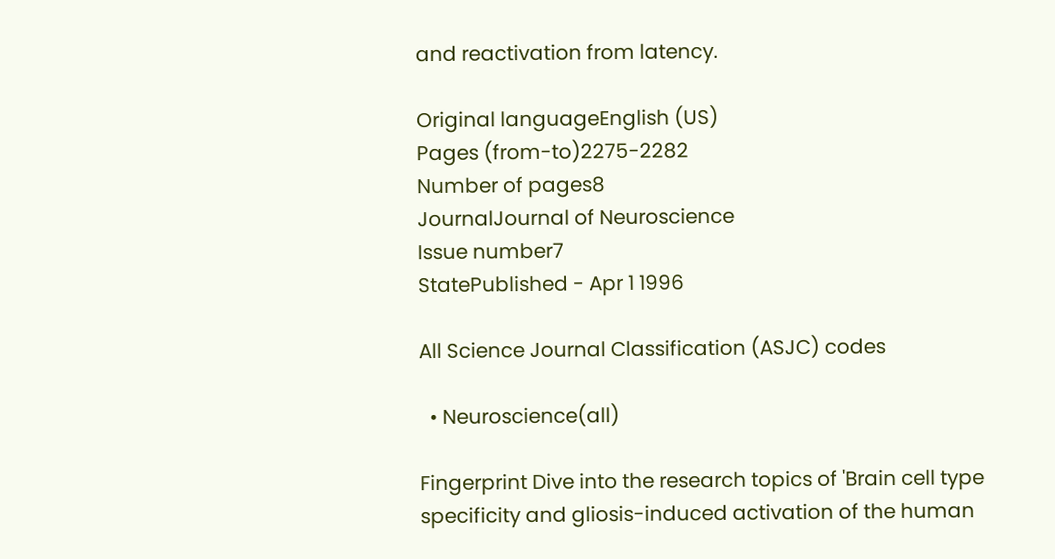and reactivation from latency.

Original languageEnglish (US)
Pages (from-to)2275-2282
Number of pages8
JournalJournal of Neuroscience
Issue number7
StatePublished - Apr 1 1996

All Science Journal Classification (ASJC) codes

  • Neuroscience(all)

Fingerprint Dive into the research topics of 'Brain cell type specificity and gliosis-induced activation of the human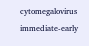cytomegalovirus immediate-early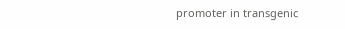promoter in transgenic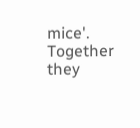mice'. Together they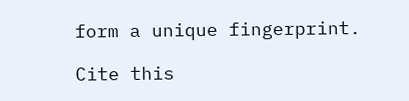form a unique fingerprint.

Cite this